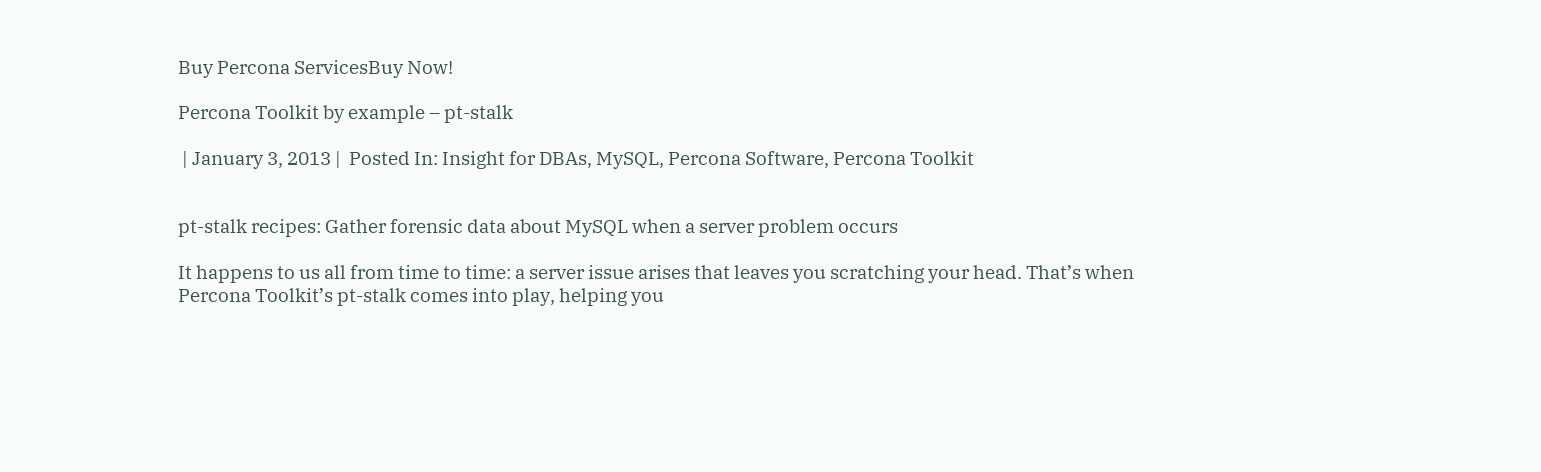Buy Percona ServicesBuy Now!

Percona Toolkit by example – pt-stalk

 | January 3, 2013 |  Posted In: Insight for DBAs, MySQL, Percona Software, Percona Toolkit


pt-stalk recipes: Gather forensic data about MySQL when a server problem occurs

It happens to us all from time to time: a server issue arises that leaves you scratching your head. That’s when Percona Toolkit’s pt-stalk comes into play, helping you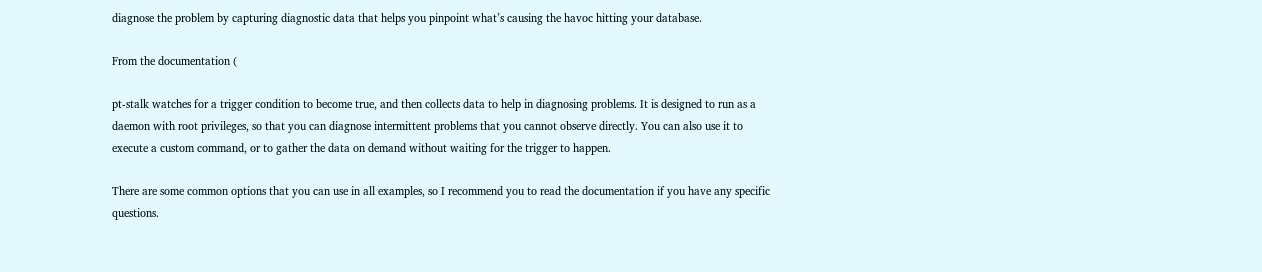diagnose the problem by capturing diagnostic data that helps you pinpoint what’s causing the havoc hitting your database.

From the documentation (

pt-stalk watches for a trigger condition to become true, and then collects data to help in diagnosing problems. It is designed to run as a daemon with root privileges, so that you can diagnose intermittent problems that you cannot observe directly. You can also use it to execute a custom command, or to gather the data on demand without waiting for the trigger to happen.

There are some common options that you can use in all examples, so I recommend you to read the documentation if you have any specific questions.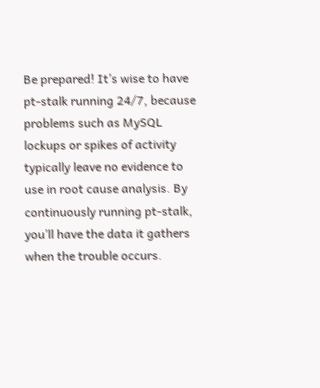Be prepared! It’s wise to have pt-stalk running 24/7, because problems such as MySQL lockups or spikes of activity typically leave no evidence to use in root cause analysis. By continuously running pt-stalk, you’ll have the data it gathers when the trouble occurs.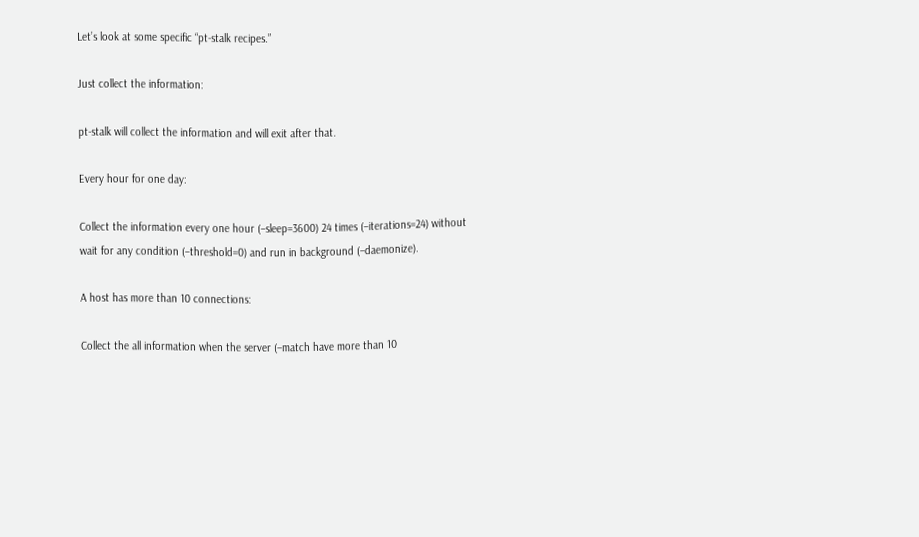Let’s look at some specific “pt-stalk recipes.”

Just collect the information:

pt-stalk will collect the information and will exit after that.

Every hour for one day:

Collect the information every one hour (–sleep=3600) 24 times (–iterations=24) without wait for any condition (–threshold=0) and run in background (–daemonize).

A host has more than 10 connections:

Collect the all information when the server (–match have more than 10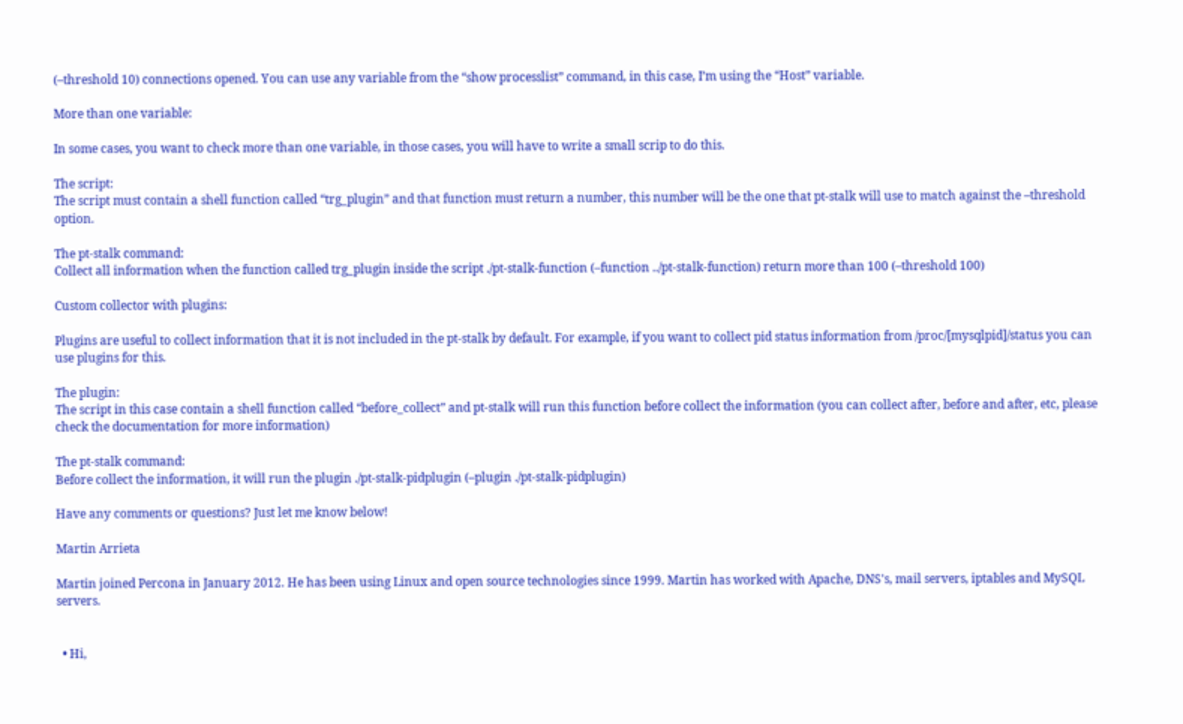(–threshold 10) connections opened. You can use any variable from the “show processlist” command, in this case, I’m using the “Host” variable.

More than one variable:

In some cases, you want to check more than one variable, in those cases, you will have to write a small scrip to do this.

The script:
The script must contain a shell function called “trg_plugin” and that function must return a number, this number will be the one that pt-stalk will use to match against the –threshold option.

The pt-stalk command:
Collect all information when the function called trg_plugin inside the script ./pt-stalk-function (–function ../pt-stalk-function) return more than 100 (–threshold 100)

Custom collector with plugins:

Plugins are useful to collect information that it is not included in the pt-stalk by default. For example, if you want to collect pid status information from /proc/[mysqlpid]/status you can use plugins for this.

The plugin:
The script in this case contain a shell function called “before_collect” and pt-stalk will run this function before collect the information (you can collect after, before and after, etc, please check the documentation for more information)

The pt-stalk command:
Before collect the information, it will run the plugin ./pt-stalk-pidplugin (–plugin ./pt-stalk-pidplugin)

Have any comments or questions? Just let me know below!

Martin Arrieta

Martin joined Percona in January 2012. He has been using Linux and open source technologies since 1999. Martin has worked with Apache, DNS's, mail servers, iptables and MySQL servers.


  • Hi,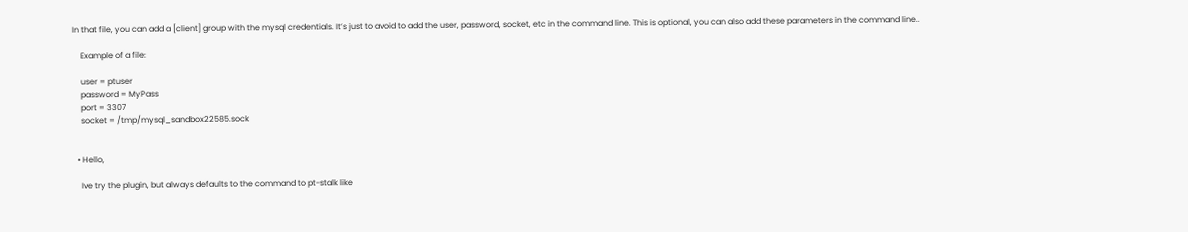In that file, you can add a [client] group with the mysql credentials. It’s just to avoid to add the user, password, socket, etc in the command line. This is optional, you can also add these parameters in the command line..

    Example of a file:

    user = ptuser
    password = MyPass
    port = 3307
    socket = /tmp/mysql_sandbox22585.sock


  • Hello,

    Ive try the plugin, but always defaults to the command to pt-stalk like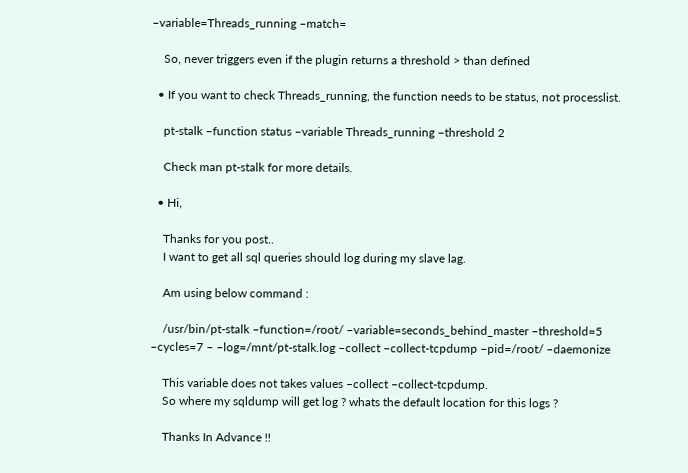–variable=Threads_running –match=

    So, never triggers even if the plugin returns a threshold > than defined

  • If you want to check Threads_running, the function needs to be status, not processlist.

    pt-stalk –function status –variable Threads_running –threshold 2

    Check man pt-stalk for more details.

  • Hi,

    Thanks for you post..
    I want to get all sql queries should log during my slave lag.

    Am using below command :

    /usr/bin/pt-stalk –function=/root/ –variable=seconds_behind_master –threshold=5 –cycles=7 – –log=/mnt/pt-stalk.log –collect –collect-tcpdump –pid=/root/ –daemonize

    This variable does not takes values –collect –collect-tcpdump.
    So where my sqldump will get log ? whats the default location for this logs ?

    Thanks In Advance !!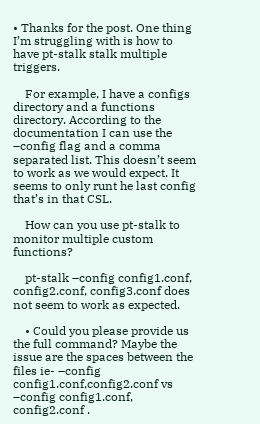• Thanks for the post. One thing I’m struggling with is how to have pt-stalk stalk multiple triggers.

    For example, I have a configs directory and a functions directory. According to the documentation I can use the –config flag and a comma separated list. This doesn’t seem to work as we would expect. It seems to only runt he last config that’s in that CSL.

    How can you use pt-stalk to monitor multiple custom functions?

    pt-stalk –config config1.conf, config2.conf, config3.conf does not seem to work as expected.

    • Could you please provide us the full command? Maybe the issue are the spaces between the files ie- –config config1.conf,config2.conf vs –config config1.conf, config2.conf .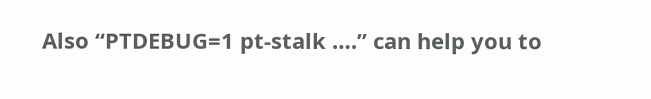Also “PTDEBUG=1 pt-stalk ….” can help you to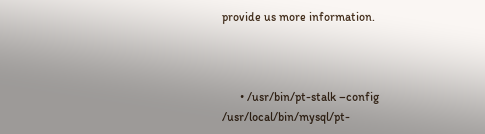provide us more information.



      • /usr/bin/pt-stalk –config /usr/local/bin/mysql/pt-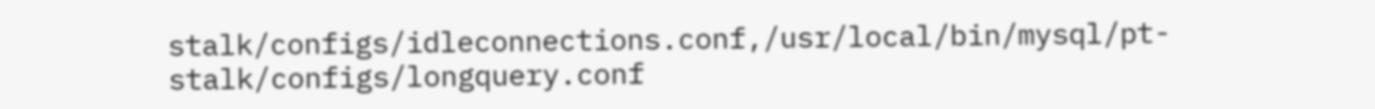stalk/configs/idleconnections.conf,/usr/local/bin/mysql/pt-stalk/configs/longquery.conf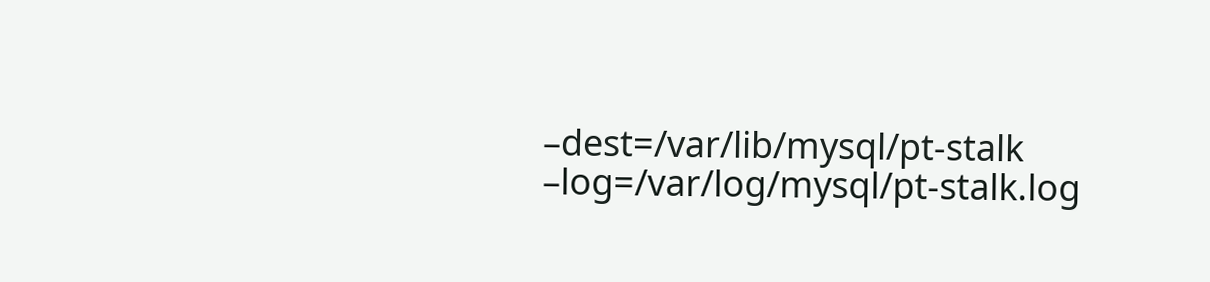–dest=/var/lib/mysql/pt-stalk –log=/var/log/mysql/pt-stalk.log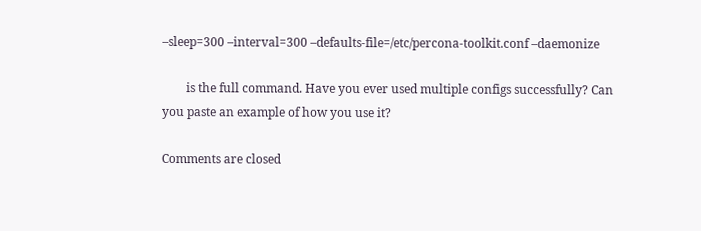–sleep=300 –interval=300 –defaults-file=/etc/percona-toolkit.conf –daemonize

        is the full command. Have you ever used multiple configs successfully? Can you paste an example of how you use it?

Comments are closed